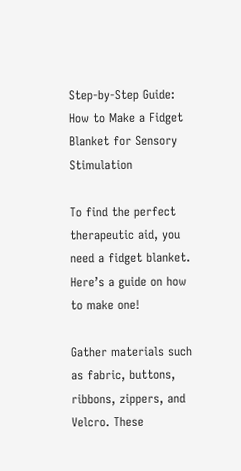Step-by-Step Guide: How to Make a Fidget Blanket for Sensory Stimulation

To find the perfect therapeutic aid, you need a fidget blanket. Here’s a guide on how to make one!

Gather materials such as fabric, buttons, ribbons, zippers, and Velcro. These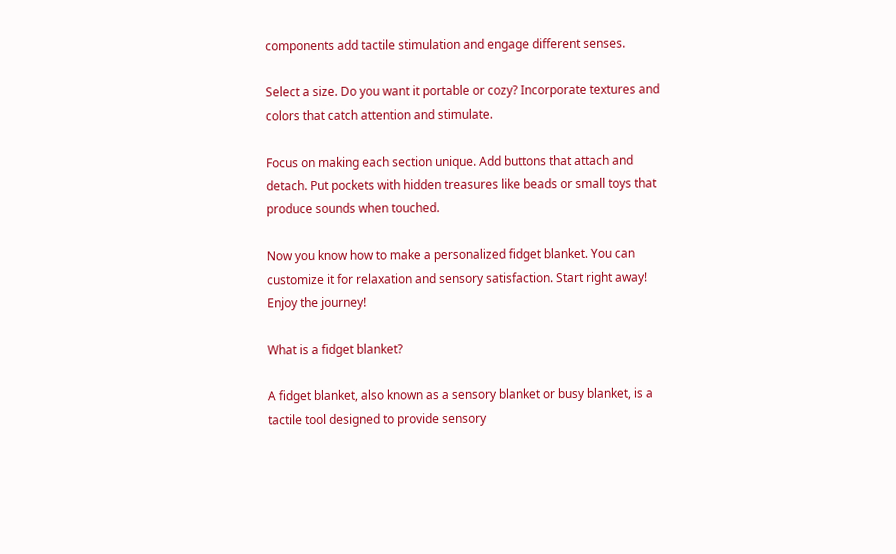components add tactile stimulation and engage different senses.

Select a size. Do you want it portable or cozy? Incorporate textures and colors that catch attention and stimulate.

Focus on making each section unique. Add buttons that attach and detach. Put pockets with hidden treasures like beads or small toys that produce sounds when touched.

Now you know how to make a personalized fidget blanket. You can customize it for relaxation and sensory satisfaction. Start right away! Enjoy the journey!

What is a fidget blanket?

A fidget blanket, also known as a sensory blanket or busy blanket, is a tactile tool designed to provide sensory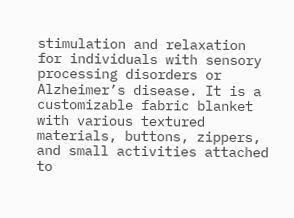stimulation and relaxation for individuals with sensory processing disorders or Alzheimer’s disease. It is a customizable fabric blanket with various textured materials, buttons, zippers, and small activities attached to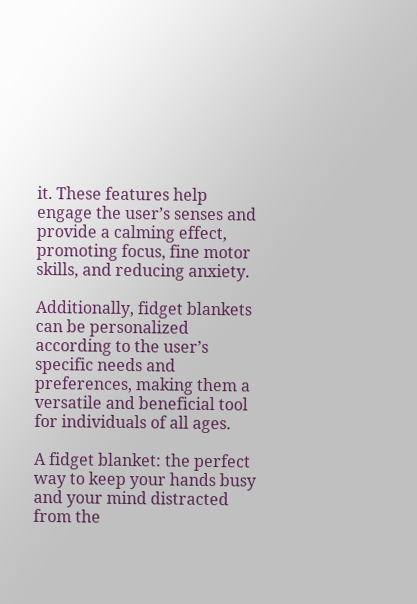it. These features help engage the user’s senses and provide a calming effect, promoting focus, fine motor skills, and reducing anxiety.

Additionally, fidget blankets can be personalized according to the user’s specific needs and preferences, making them a versatile and beneficial tool for individuals of all ages.

A fidget blanket: the perfect way to keep your hands busy and your mind distracted from the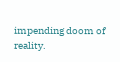impending doom of reality.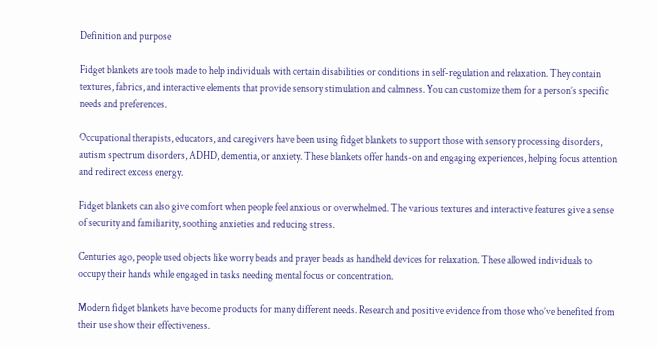Definition and purpose

Fidget blankets are tools made to help individuals with certain disabilities or conditions in self-regulation and relaxation. They contain textures, fabrics, and interactive elements that provide sensory stimulation and calmness. You can customize them for a person’s specific needs and preferences.

Occupational therapists, educators, and caregivers have been using fidget blankets to support those with sensory processing disorders, autism spectrum disorders, ADHD, dementia, or anxiety. These blankets offer hands-on and engaging experiences, helping focus attention and redirect excess energy.

Fidget blankets can also give comfort when people feel anxious or overwhelmed. The various textures and interactive features give a sense of security and familiarity, soothing anxieties and reducing stress.

Centuries ago, people used objects like worry beads and prayer beads as handheld devices for relaxation. These allowed individuals to occupy their hands while engaged in tasks needing mental focus or concentration.

Modern fidget blankets have become products for many different needs. Research and positive evidence from those who’ve benefited from their use show their effectiveness.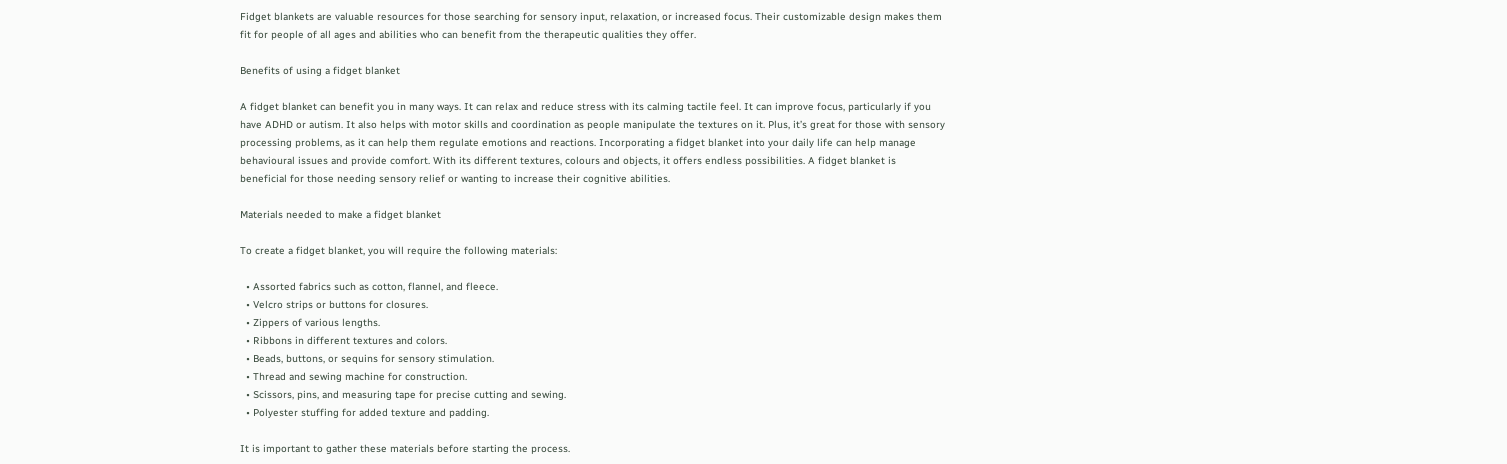Fidget blankets are valuable resources for those searching for sensory input, relaxation, or increased focus. Their customizable design makes them fit for people of all ages and abilities who can benefit from the therapeutic qualities they offer.

Benefits of using a fidget blanket

A fidget blanket can benefit you in many ways. It can relax and reduce stress with its calming tactile feel. It can improve focus, particularly if you have ADHD or autism. It also helps with motor skills and coordination as people manipulate the textures on it. Plus, it’s great for those with sensory processing problems, as it can help them regulate emotions and reactions. Incorporating a fidget blanket into your daily life can help manage behavioural issues and provide comfort. With its different textures, colours and objects, it offers endless possibilities. A fidget blanket is beneficial for those needing sensory relief or wanting to increase their cognitive abilities.

Materials needed to make a fidget blanket

To create a fidget blanket, you will require the following materials:

  • Assorted fabrics such as cotton, flannel, and fleece.
  • Velcro strips or buttons for closures.
  • Zippers of various lengths.
  • Ribbons in different textures and colors.
  • Beads, buttons, or sequins for sensory stimulation.
  • Thread and sewing machine for construction.
  • Scissors, pins, and measuring tape for precise cutting and sewing.
  • Polyester stuffing for added texture and padding.

It is important to gather these materials before starting the process.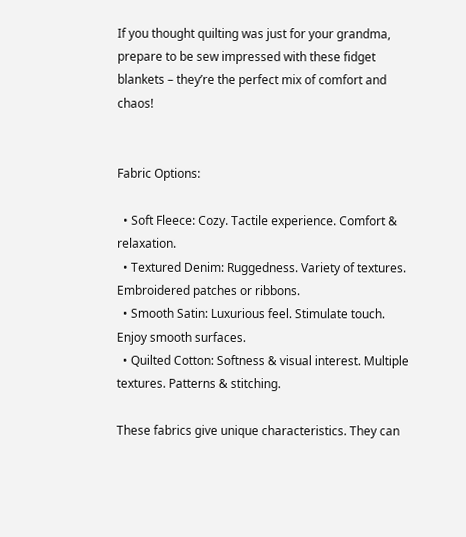If you thought quilting was just for your grandma, prepare to be sew impressed with these fidget blankets – they’re the perfect mix of comfort and chaos!


Fabric Options:

  • Soft Fleece: Cozy. Tactile experience. Comfort & relaxation.
  • Textured Denim: Ruggedness. Variety of textures. Embroidered patches or ribbons.
  • Smooth Satin: Luxurious feel. Stimulate touch. Enjoy smooth surfaces.
  • Quilted Cotton: Softness & visual interest. Multiple textures. Patterns & stitching.

These fabrics give unique characteristics. They can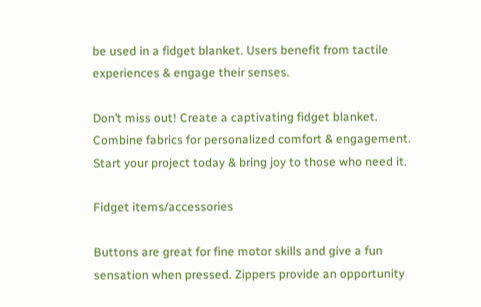be used in a fidget blanket. Users benefit from tactile experiences & engage their senses.

Don’t miss out! Create a captivating fidget blanket. Combine fabrics for personalized comfort & engagement. Start your project today & bring joy to those who need it.

Fidget items/accessories

Buttons are great for fine motor skills and give a fun sensation when pressed. Zippers provide an opportunity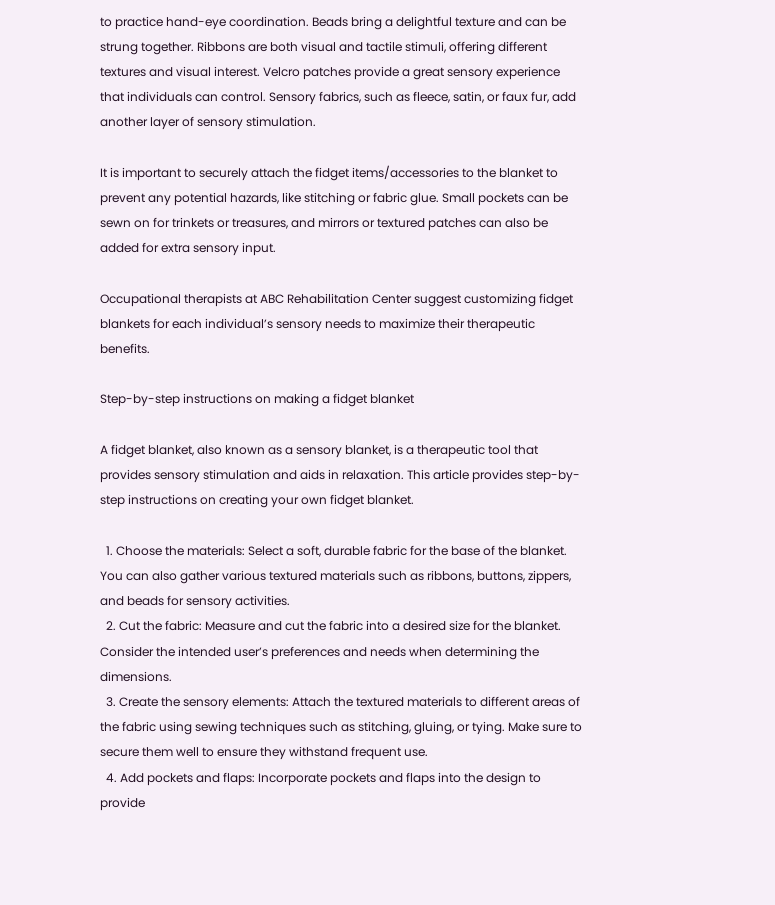to practice hand-eye coordination. Beads bring a delightful texture and can be strung together. Ribbons are both visual and tactile stimuli, offering different textures and visual interest. Velcro patches provide a great sensory experience that individuals can control. Sensory fabrics, such as fleece, satin, or faux fur, add another layer of sensory stimulation.

It is important to securely attach the fidget items/accessories to the blanket to prevent any potential hazards, like stitching or fabric glue. Small pockets can be sewn on for trinkets or treasures, and mirrors or textured patches can also be added for extra sensory input.

Occupational therapists at ABC Rehabilitation Center suggest customizing fidget blankets for each individual’s sensory needs to maximize their therapeutic benefits.

Step-by-step instructions on making a fidget blanket

A fidget blanket, also known as a sensory blanket, is a therapeutic tool that provides sensory stimulation and aids in relaxation. This article provides step-by-step instructions on creating your own fidget blanket.

  1. Choose the materials: Select a soft, durable fabric for the base of the blanket. You can also gather various textured materials such as ribbons, buttons, zippers, and beads for sensory activities.
  2. Cut the fabric: Measure and cut the fabric into a desired size for the blanket. Consider the intended user’s preferences and needs when determining the dimensions.
  3. Create the sensory elements: Attach the textured materials to different areas of the fabric using sewing techniques such as stitching, gluing, or tying. Make sure to secure them well to ensure they withstand frequent use.
  4. Add pockets and flaps: Incorporate pockets and flaps into the design to provide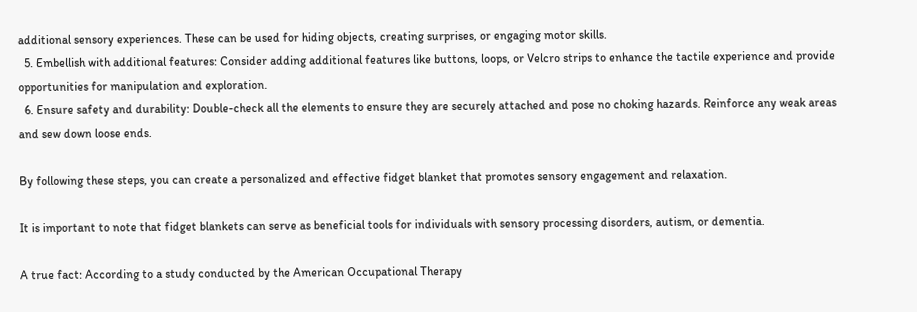additional sensory experiences. These can be used for hiding objects, creating surprises, or engaging motor skills.
  5. Embellish with additional features: Consider adding additional features like buttons, loops, or Velcro strips to enhance the tactile experience and provide opportunities for manipulation and exploration.
  6. Ensure safety and durability: Double-check all the elements to ensure they are securely attached and pose no choking hazards. Reinforce any weak areas and sew down loose ends.

By following these steps, you can create a personalized and effective fidget blanket that promotes sensory engagement and relaxation.

It is important to note that fidget blankets can serve as beneficial tools for individuals with sensory processing disorders, autism, or dementia.

A true fact: According to a study conducted by the American Occupational Therapy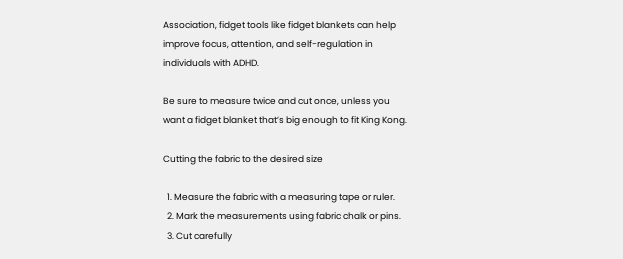Association, fidget tools like fidget blankets can help improve focus, attention, and self-regulation in individuals with ADHD.

Be sure to measure twice and cut once, unless you want a fidget blanket that’s big enough to fit King Kong.

Cutting the fabric to the desired size

  1. Measure the fabric with a measuring tape or ruler.
  2. Mark the measurements using fabric chalk or pins.
  3. Cut carefully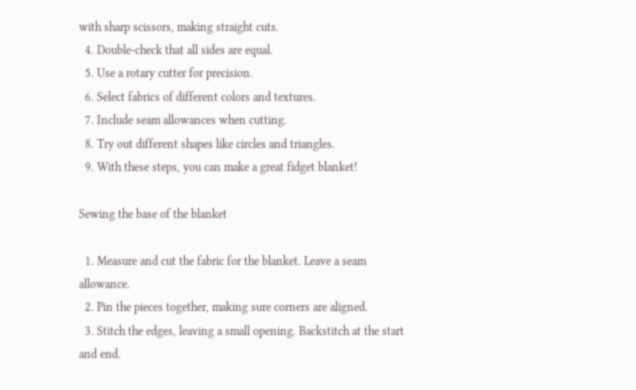with sharp scissors, making straight cuts.
  4. Double-check that all sides are equal.
  5. Use a rotary cutter for precision.
  6. Select fabrics of different colors and textures.
  7. Include seam allowances when cutting.
  8. Try out different shapes like circles and triangles.
  9. With these steps, you can make a great fidget blanket!

Sewing the base of the blanket

  1. Measure and cut the fabric for the blanket. Leave a seam allowance.
  2. Pin the pieces together, making sure corners are aligned.
  3. Stitch the edges, leaving a small opening. Backstitch at the start and end.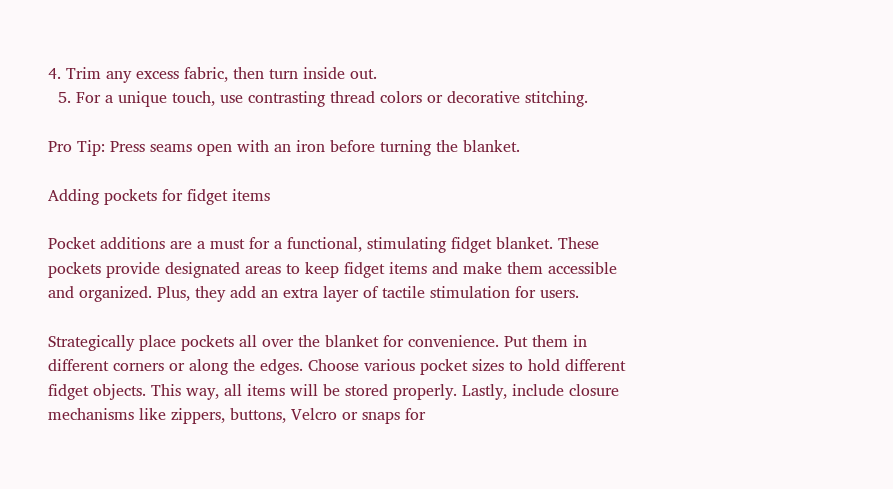4. Trim any excess fabric, then turn inside out.
  5. For a unique touch, use contrasting thread colors or decorative stitching.

Pro Tip: Press seams open with an iron before turning the blanket.

Adding pockets for fidget items

Pocket additions are a must for a functional, stimulating fidget blanket. These pockets provide designated areas to keep fidget items and make them accessible and organized. Plus, they add an extra layer of tactile stimulation for users.

Strategically place pockets all over the blanket for convenience. Put them in different corners or along the edges. Choose various pocket sizes to hold different fidget objects. This way, all items will be stored properly. Lastly, include closure mechanisms like zippers, buttons, Velcro or snaps for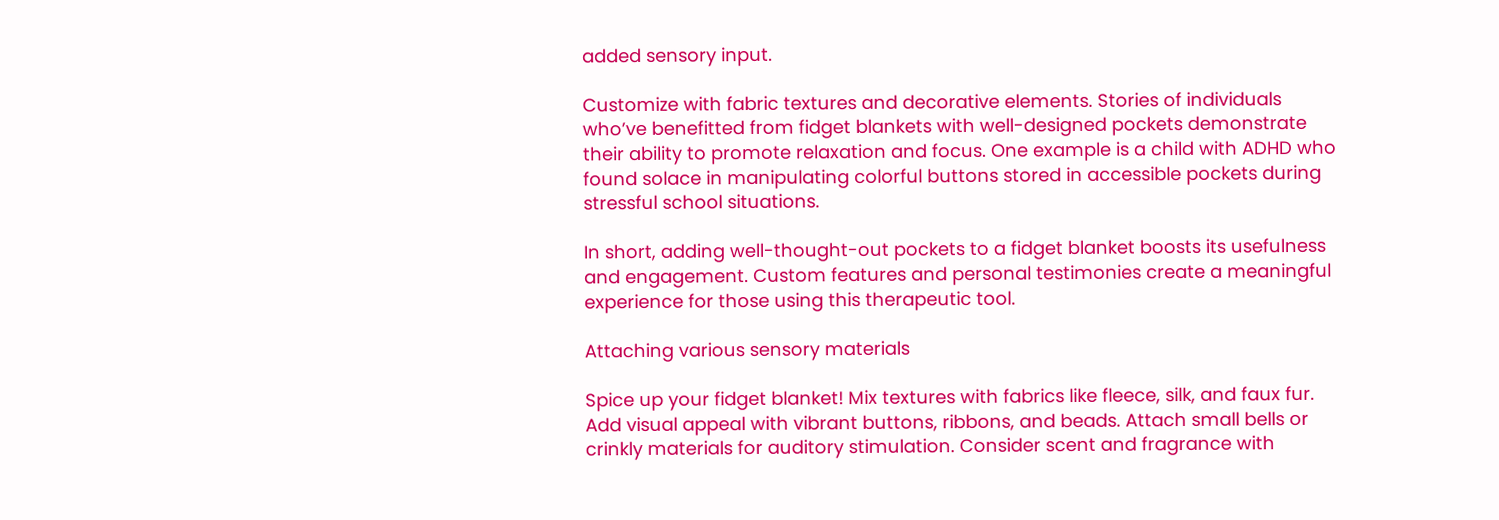added sensory input.

Customize with fabric textures and decorative elements. Stories of individuals who’ve benefitted from fidget blankets with well-designed pockets demonstrate their ability to promote relaxation and focus. One example is a child with ADHD who found solace in manipulating colorful buttons stored in accessible pockets during stressful school situations.

In short, adding well-thought-out pockets to a fidget blanket boosts its usefulness and engagement. Custom features and personal testimonies create a meaningful experience for those using this therapeutic tool.

Attaching various sensory materials

Spice up your fidget blanket! Mix textures with fabrics like fleece, silk, and faux fur. Add visual appeal with vibrant buttons, ribbons, and beads. Attach small bells or crinkly materials for auditory stimulation. Consider scent and fragrance with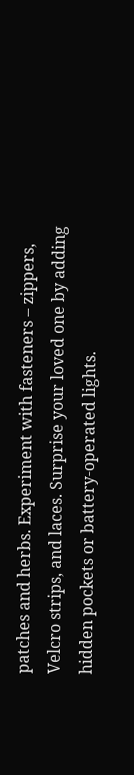patches and herbs. Experiment with fasteners – zippers, Velcro strips, and laces. Surprise your loved one by adding hidden pockets or battery-operated lights.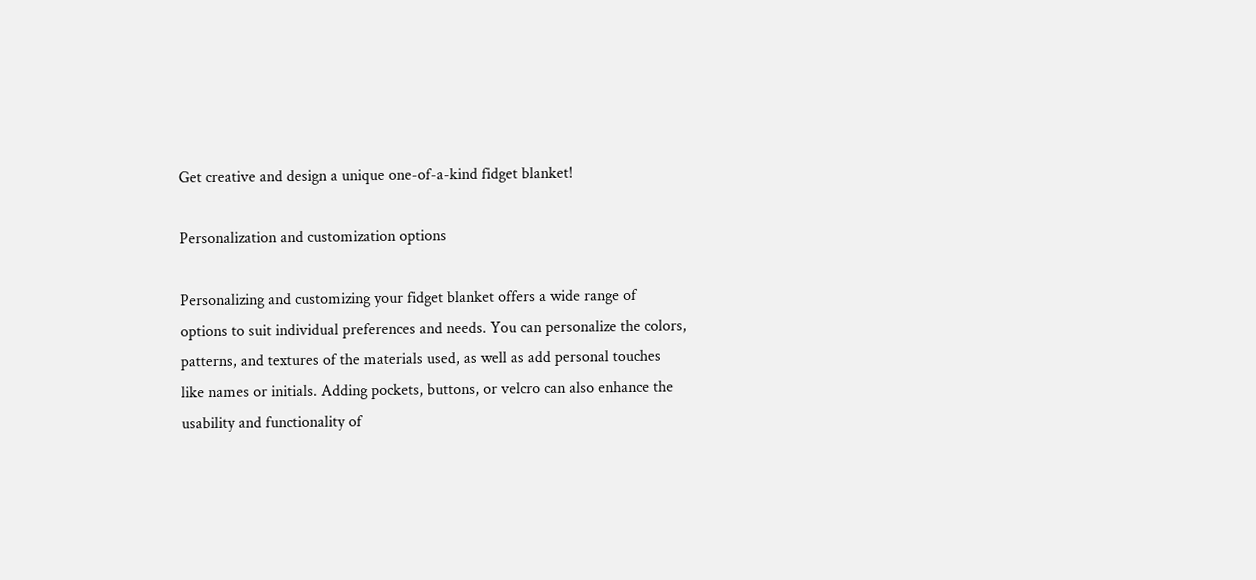Get creative and design a unique one-of-a-kind fidget blanket!

Personalization and customization options

Personalizing and customizing your fidget blanket offers a wide range of options to suit individual preferences and needs. You can personalize the colors, patterns, and textures of the materials used, as well as add personal touches like names or initials. Adding pockets, buttons, or velcro can also enhance the usability and functionality of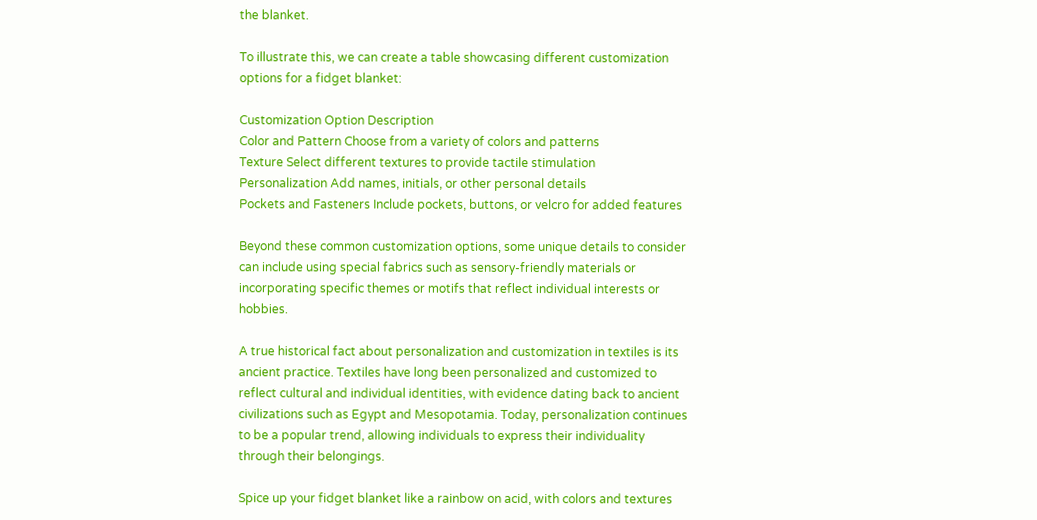the blanket.

To illustrate this, we can create a table showcasing different customization options for a fidget blanket:

Customization Option Description
Color and Pattern Choose from a variety of colors and patterns
Texture Select different textures to provide tactile stimulation
Personalization Add names, initials, or other personal details
Pockets and Fasteners Include pockets, buttons, or velcro for added features

Beyond these common customization options, some unique details to consider can include using special fabrics such as sensory-friendly materials or incorporating specific themes or motifs that reflect individual interests or hobbies.

A true historical fact about personalization and customization in textiles is its ancient practice. Textiles have long been personalized and customized to reflect cultural and individual identities, with evidence dating back to ancient civilizations such as Egypt and Mesopotamia. Today, personalization continues to be a popular trend, allowing individuals to express their individuality through their belongings.

Spice up your fidget blanket like a rainbow on acid, with colors and textures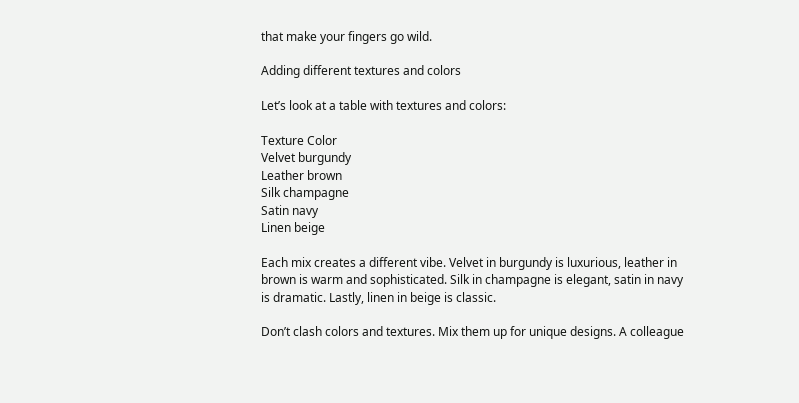that make your fingers go wild.

Adding different textures and colors

Let’s look at a table with textures and colors:

Texture Color
Velvet burgundy
Leather brown
Silk champagne
Satin navy
Linen beige

Each mix creates a different vibe. Velvet in burgundy is luxurious, leather in brown is warm and sophisticated. Silk in champagne is elegant, satin in navy is dramatic. Lastly, linen in beige is classic.

Don’t clash colors and textures. Mix them up for unique designs. A colleague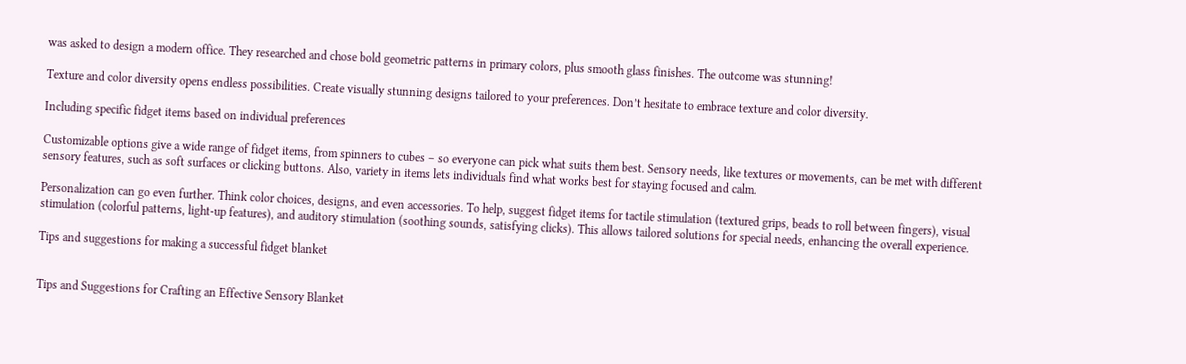was asked to design a modern office. They researched and chose bold geometric patterns in primary colors, plus smooth glass finishes. The outcome was stunning!

Texture and color diversity opens endless possibilities. Create visually stunning designs tailored to your preferences. Don’t hesitate to embrace texture and color diversity.

Including specific fidget items based on individual preferences

Customizable options give a wide range of fidget items, from spinners to cubes – so everyone can pick what suits them best. Sensory needs, like textures or movements, can be met with different sensory features, such as soft surfaces or clicking buttons. Also, variety in items lets individuals find what works best for staying focused and calm.

Personalization can go even further. Think color choices, designs, and even accessories. To help, suggest fidget items for tactile stimulation (textured grips, beads to roll between fingers), visual stimulation (colorful patterns, light-up features), and auditory stimulation (soothing sounds, satisfying clicks). This allows tailored solutions for special needs, enhancing the overall experience.

Tips and suggestions for making a successful fidget blanket


Tips and Suggestions for Crafting an Effective Sensory Blanket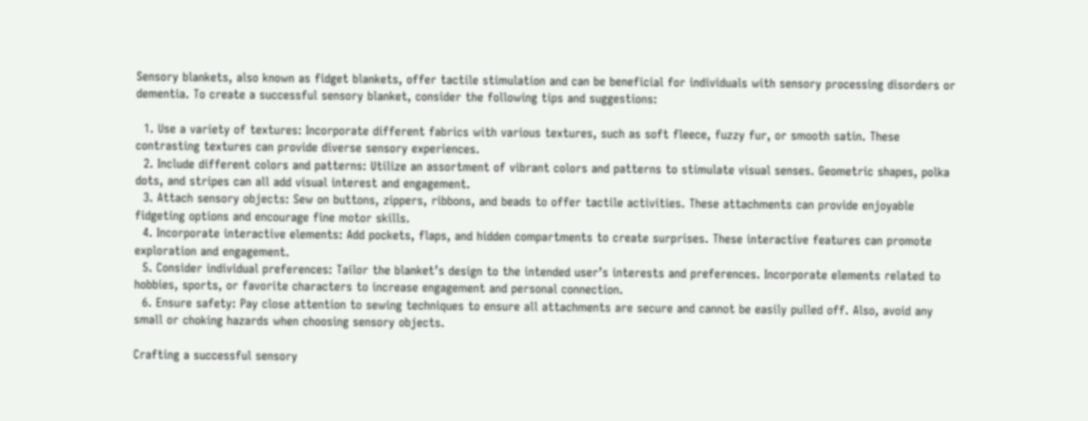Sensory blankets, also known as fidget blankets, offer tactile stimulation and can be beneficial for individuals with sensory processing disorders or dementia. To create a successful sensory blanket, consider the following tips and suggestions:

  1. Use a variety of textures: Incorporate different fabrics with various textures, such as soft fleece, fuzzy fur, or smooth satin. These contrasting textures can provide diverse sensory experiences.
  2. Include different colors and patterns: Utilize an assortment of vibrant colors and patterns to stimulate visual senses. Geometric shapes, polka dots, and stripes can all add visual interest and engagement.
  3. Attach sensory objects: Sew on buttons, zippers, ribbons, and beads to offer tactile activities. These attachments can provide enjoyable fidgeting options and encourage fine motor skills.
  4. Incorporate interactive elements: Add pockets, flaps, and hidden compartments to create surprises. These interactive features can promote exploration and engagement.
  5. Consider individual preferences: Tailor the blanket’s design to the intended user’s interests and preferences. Incorporate elements related to hobbies, sports, or favorite characters to increase engagement and personal connection.
  6. Ensure safety: Pay close attention to sewing techniques to ensure all attachments are secure and cannot be easily pulled off. Also, avoid any small or choking hazards when choosing sensory objects.

Crafting a successful sensory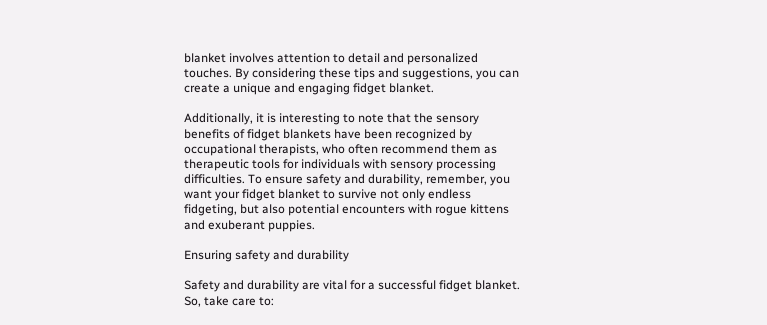blanket involves attention to detail and personalized touches. By considering these tips and suggestions, you can create a unique and engaging fidget blanket.

Additionally, it is interesting to note that the sensory benefits of fidget blankets have been recognized by occupational therapists, who often recommend them as therapeutic tools for individuals with sensory processing difficulties. To ensure safety and durability, remember, you want your fidget blanket to survive not only endless fidgeting, but also potential encounters with rogue kittens and exuberant puppies.

Ensuring safety and durability

Safety and durability are vital for a successful fidget blanket. So, take care to: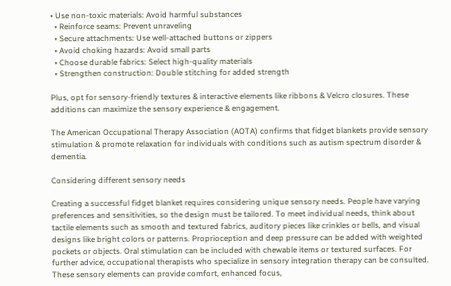• Use non-toxic materials: Avoid harmful substances
  • Reinforce seams: Prevent unraveling
  • Secure attachments: Use well-attached buttons or zippers
  • Avoid choking hazards: Avoid small parts
  • Choose durable fabrics: Select high-quality materials
  • Strengthen construction: Double stitching for added strength

Plus, opt for sensory-friendly textures & interactive elements like ribbons & Velcro closures. These additions can maximize the sensory experience & engagement.

The American Occupational Therapy Association (AOTA) confirms that fidget blankets provide sensory stimulation & promote relaxation for individuals with conditions such as autism spectrum disorder & dementia.

Considering different sensory needs

Creating a successful fidget blanket requires considering unique sensory needs. People have varying preferences and sensitivities, so the design must be tailored. To meet individual needs, think about tactile elements such as smooth and textured fabrics, auditory pieces like crinkles or bells, and visual designs like bright colors or patterns. Proprioception and deep pressure can be added with weighted pockets or objects. Oral stimulation can be included with chewable items or textured surfaces. For further advice, occupational therapists who specialize in sensory integration therapy can be consulted. These sensory elements can provide comfort, enhanced focus,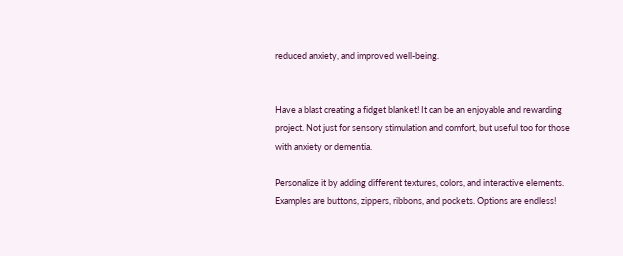reduced anxiety, and improved well-being.


Have a blast creating a fidget blanket! It can be an enjoyable and rewarding project. Not just for sensory stimulation and comfort, but useful too for those with anxiety or dementia.

Personalize it by adding different textures, colors, and interactive elements. Examples are buttons, zippers, ribbons, and pockets. Options are endless!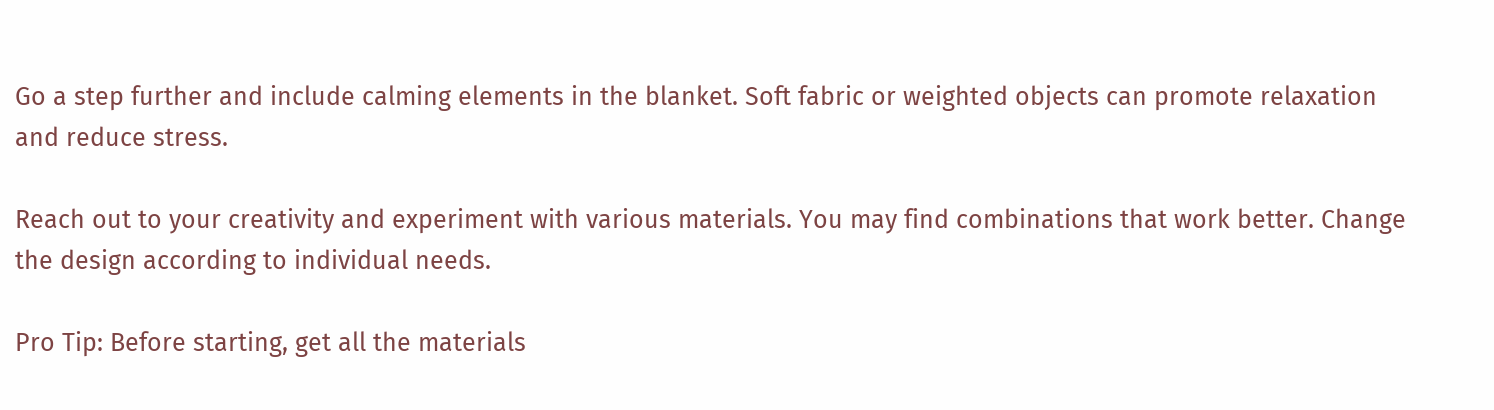Go a step further and include calming elements in the blanket. Soft fabric or weighted objects can promote relaxation and reduce stress.

Reach out to your creativity and experiment with various materials. You may find combinations that work better. Change the design according to individual needs.

Pro Tip: Before starting, get all the materials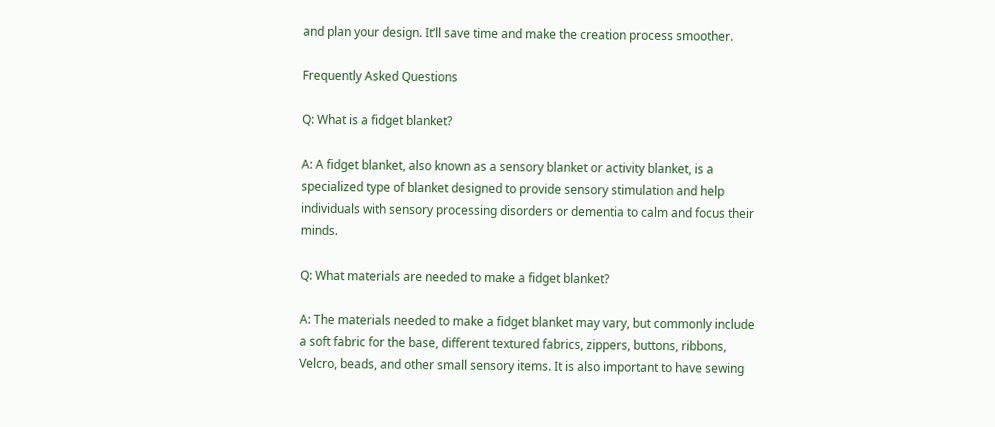and plan your design. It’ll save time and make the creation process smoother.

Frequently Asked Questions

Q: What is a fidget blanket?

A: A fidget blanket, also known as a sensory blanket or activity blanket, is a specialized type of blanket designed to provide sensory stimulation and help individuals with sensory processing disorders or dementia to calm and focus their minds.

Q: What materials are needed to make a fidget blanket?

A: The materials needed to make a fidget blanket may vary, but commonly include a soft fabric for the base, different textured fabrics, zippers, buttons, ribbons, Velcro, beads, and other small sensory items. It is also important to have sewing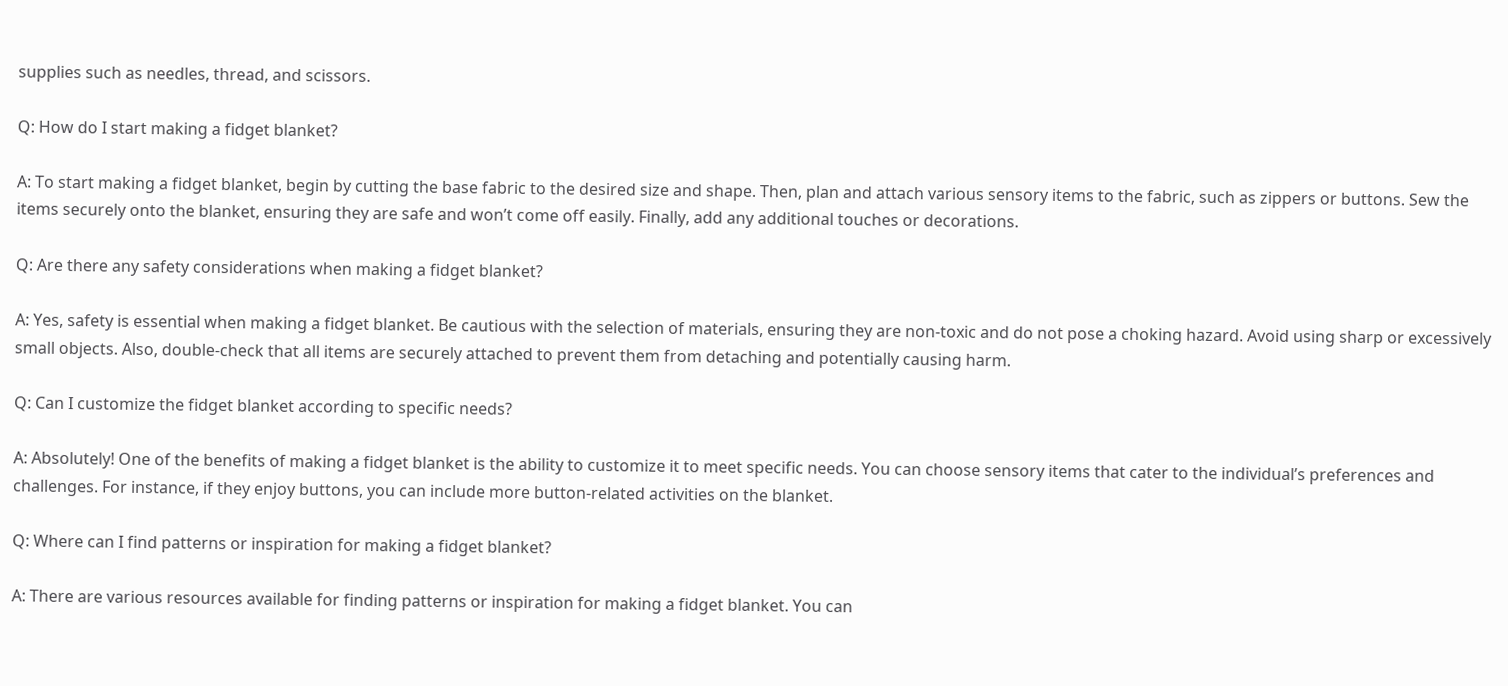supplies such as needles, thread, and scissors.

Q: How do I start making a fidget blanket?

A: To start making a fidget blanket, begin by cutting the base fabric to the desired size and shape. Then, plan and attach various sensory items to the fabric, such as zippers or buttons. Sew the items securely onto the blanket, ensuring they are safe and won’t come off easily. Finally, add any additional touches or decorations.

Q: Are there any safety considerations when making a fidget blanket?

A: Yes, safety is essential when making a fidget blanket. Be cautious with the selection of materials, ensuring they are non-toxic and do not pose a choking hazard. Avoid using sharp or excessively small objects. Also, double-check that all items are securely attached to prevent them from detaching and potentially causing harm.

Q: Can I customize the fidget blanket according to specific needs?

A: Absolutely! One of the benefits of making a fidget blanket is the ability to customize it to meet specific needs. You can choose sensory items that cater to the individual’s preferences and challenges. For instance, if they enjoy buttons, you can include more button-related activities on the blanket.

Q: Where can I find patterns or inspiration for making a fidget blanket?

A: There are various resources available for finding patterns or inspiration for making a fidget blanket. You can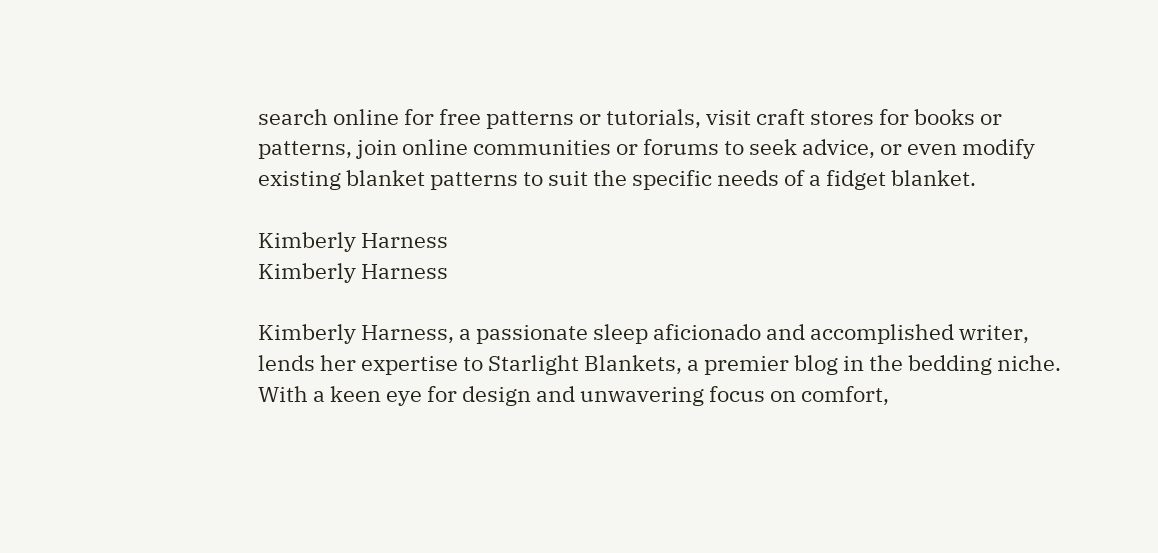search online for free patterns or tutorials, visit craft stores for books or patterns, join online communities or forums to seek advice, or even modify existing blanket patterns to suit the specific needs of a fidget blanket.

Kimberly Harness
Kimberly Harness

Kimberly Harness, a passionate sleep aficionado and accomplished writer, lends her expertise to Starlight Blankets, a premier blog in the bedding niche. With a keen eye for design and unwavering focus on comfort,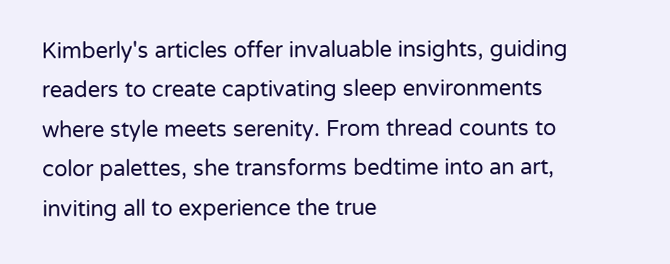Kimberly's articles offer invaluable insights, guiding readers to create captivating sleep environments where style meets serenity. From thread counts to color palettes, she transforms bedtime into an art, inviting all to experience the true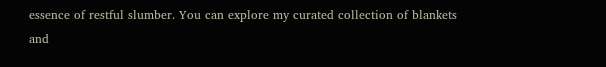essence of restful slumber. You can explore my curated collection of blankets and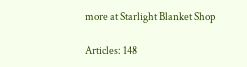more at Starlight Blanket Shop

Articles: 148